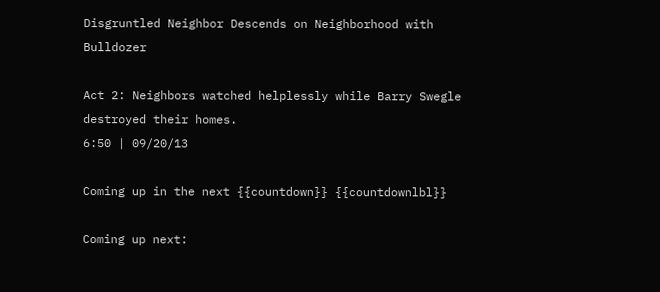Disgruntled Neighbor Descends on Neighborhood with Bulldozer

Act 2: Neighbors watched helplessly while Barry Swegle destroyed their homes.
6:50 | 09/20/13

Coming up in the next {{countdown}} {{countdownlbl}}

Coming up next: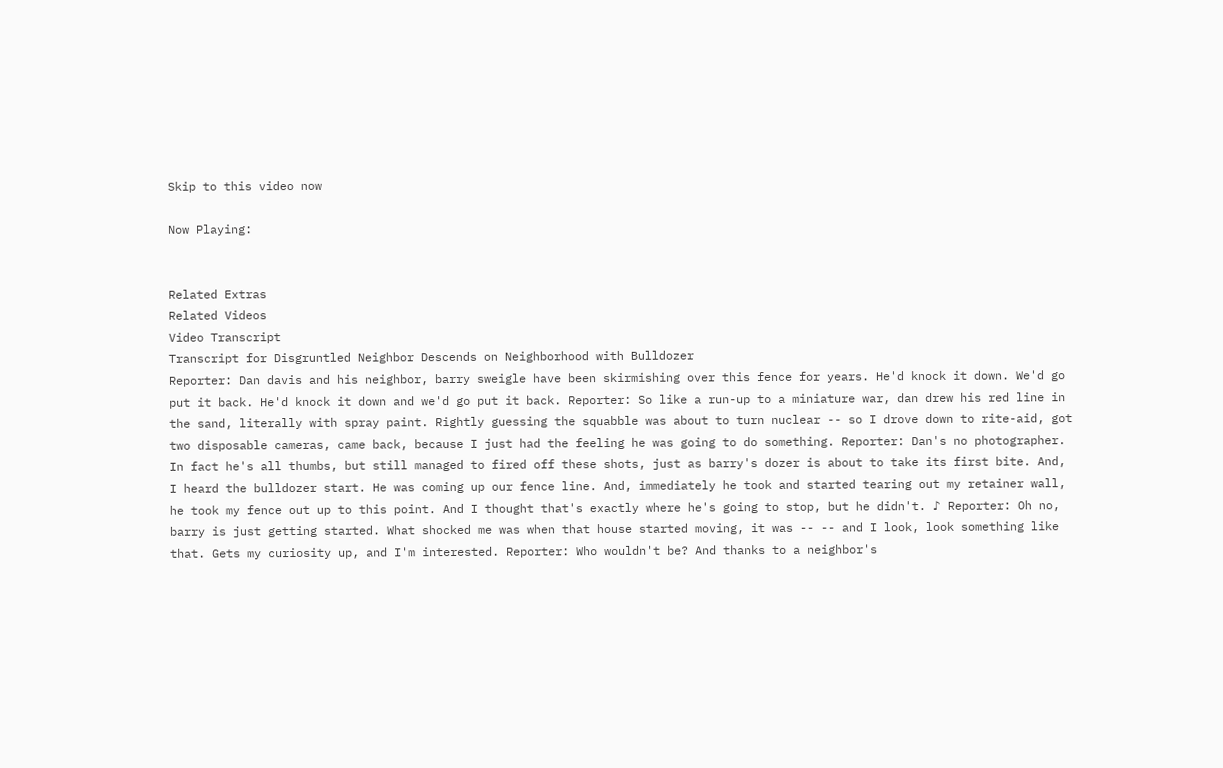Skip to this video now

Now Playing:


Related Extras
Related Videos
Video Transcript
Transcript for Disgruntled Neighbor Descends on Neighborhood with Bulldozer
Reporter: Dan davis and his neighbor, barry sweigle have been skirmishing over this fence for years. He'd knock it down. We'd go put it back. He'd knock it down and we'd go put it back. Reporter: So like a run-up to a miniature war, dan drew his red line in the sand, literally with spray paint. Rightly guessing the squabble was about to turn nuclear -- so I drove down to rite-aid, got two disposable cameras, came back, because I just had the feeling he was going to do something. Reporter: Dan's no photographer. In fact he's all thumbs, but still managed to fired off these shots, just as barry's dozer is about to take its first bite. And, I heard the bulldozer start. He was coming up our fence line. And, immediately he took and started tearing out my retainer wall, he took my fence out up to this point. And I thought that's exactly where he's going to stop, but he didn't. ♪ Reporter: Oh no, barry is just getting started. What shocked me was when that house started moving, it was -- -- and I look, look something like that. Gets my curiosity up, and I'm interested. Reporter: Who wouldn't be? And thanks to a neighbor's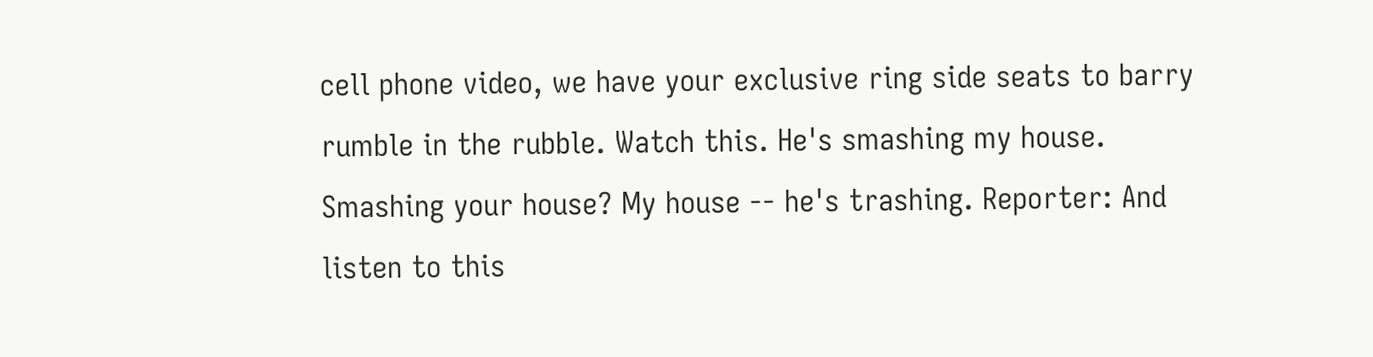cell phone video, we have your exclusive ring side seats to barry rumble in the rubble. Watch this. He's smashing my house. Smashing your house? My house -- he's trashing. Reporter: And listen to this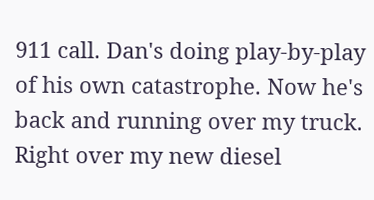911 call. Dan's doing play-by-play of his own catastrophe. Now he's back and running over my truck. Right over my new diesel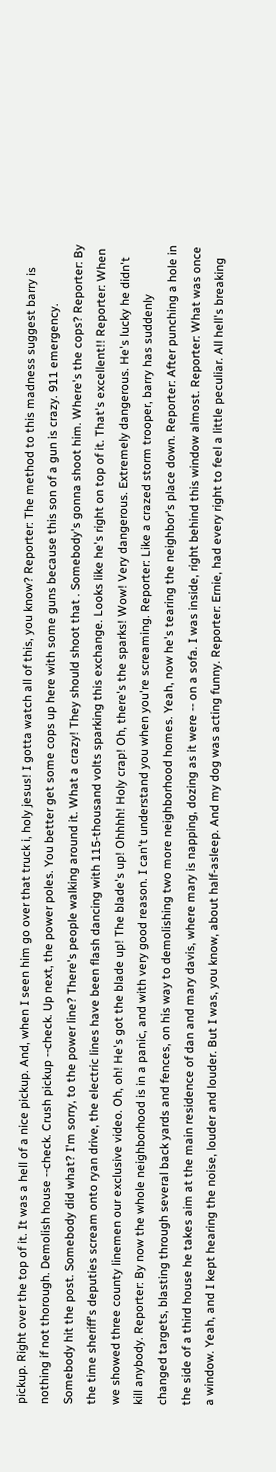pickup. Right over the top of it. It was a hell of a nice pickup. And, when I seen him go over that truck i, holy jesus! I gotta watch all of this, you know? Reporter: The method to this madness suggest barry is nothing if not thorough. Demolish house --check. Crush pickup --check. Up next, the power poles. You better get some cops up here with some guns because this son of a gun is crazy. 911 emergency. Somebody hit the post. Somebody did what? I'm sorry, to the power line? There's people walking around it. What a crazy! They should shoot that . Somebody's gonna shoot him. Where's the cops? Reporter: By the time sheriff's deputies scream onto ryan drive, the electric lines have been flash dancing with 115-thousand volts sparking this exchange. Looks like he's right on top of it. That's excellent!! Reporter: When we showed three county linemen our exclusive video. Oh, oh! He's got the blade up! The blade's up! Ohhhh! Holy crap! Oh, there's the sparks! Wow! Very dangerous. Extremely dangerous. He's lucky he didn't kill anybody. Reporter: By now the whole neighborhood is in a panic, and with very good reason. I can't understand you when you're screaming. Reporter: Like a crazed storm trooper, barry has suddenly changed targets, blasting through several back yards and fences, on his way to demolishing two more neighborhood homes. Yeah, now he's tearing the neighbor's place down. Reporter: After punching a hole in the side of a third house he takes aim at the main residence of dan and mary davis, where mary is napping, dozing as it were -- on a sofa. I was inside, right behind this window almost. Reporter: What was once a window. Yeah, and I kept hearing the noise, louder and louder. But I was, you know, about half-asleep. And my dog was acting funny. Reporter: Ernie, had every right to feel a little peculiar. All hell's breaking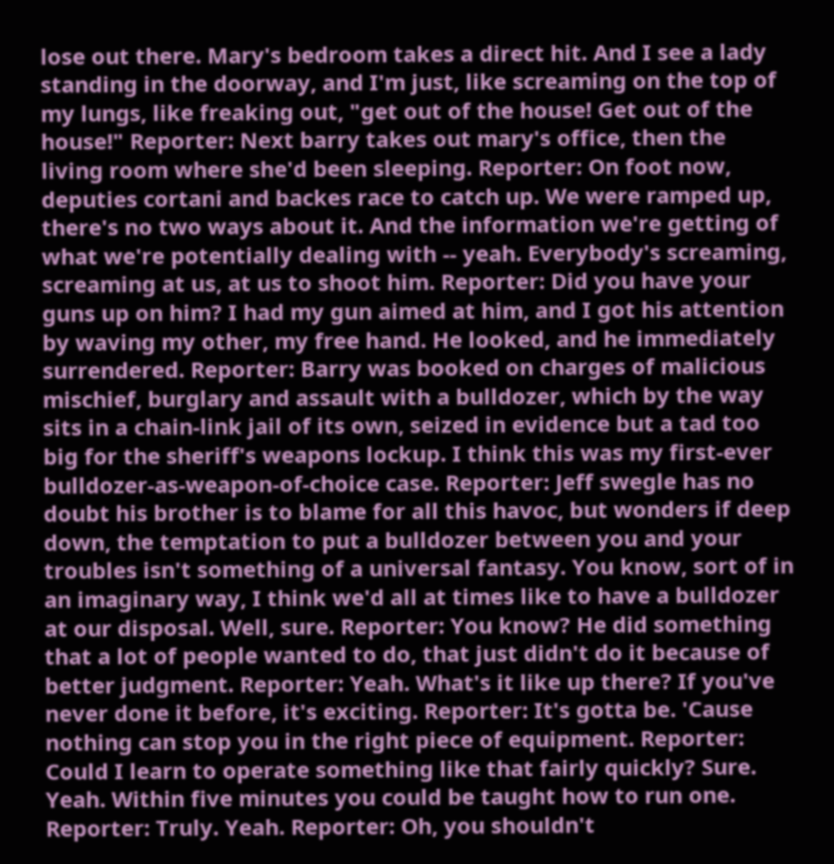lose out there. Mary's bedroom takes a direct hit. And I see a lady standing in the doorway, and I'm just, like screaming on the top of my lungs, like freaking out, "get out of the house! Get out of the house!" Reporter: Next barry takes out mary's office, then the living room where she'd been sleeping. Reporter: On foot now, deputies cortani and backes race to catch up. We were ramped up, there's no two ways about it. And the information we're getting of what we're potentially dealing with -- yeah. Everybody's screaming, screaming at us, at us to shoot him. Reporter: Did you have your guns up on him? I had my gun aimed at him, and I got his attention by waving my other, my free hand. He looked, and he immediately surrendered. Reporter: Barry was booked on charges of malicious mischief, burglary and assault with a bulldozer, which by the way sits in a chain-link jail of its own, seized in evidence but a tad too big for the sheriff's weapons lockup. I think this was my first-ever bulldozer-as-weapon-of-choice case. Reporter: Jeff swegle has no doubt his brother is to blame for all this havoc, but wonders if deep down, the temptation to put a bulldozer between you and your troubles isn't something of a universal fantasy. You know, sort of in an imaginary way, I think we'd all at times like to have a bulldozer at our disposal. Well, sure. Reporter: You know? He did something that a lot of people wanted to do, that just didn't do it because of better judgment. Reporter: Yeah. What's it like up there? If you've never done it before, it's exciting. Reporter: It's gotta be. 'Cause nothing can stop you in the right piece of equipment. Reporter: Could I learn to operate something like that fairly quickly? Sure. Yeah. Within five minutes you could be taught how to run one. Reporter: Truly. Yeah. Reporter: Oh, you shouldn't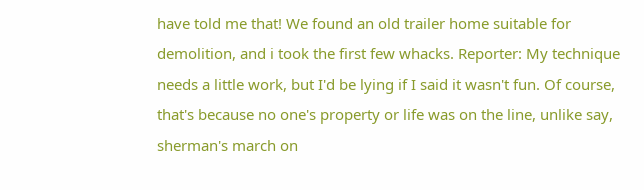have told me that! We found an old trailer home suitable for demolition, and i took the first few whacks. Reporter: My technique needs a little work, but I'd be lying if I said it wasn't fun. Of course, that's because no one's property or life was on the line, unlike say, sherman's march on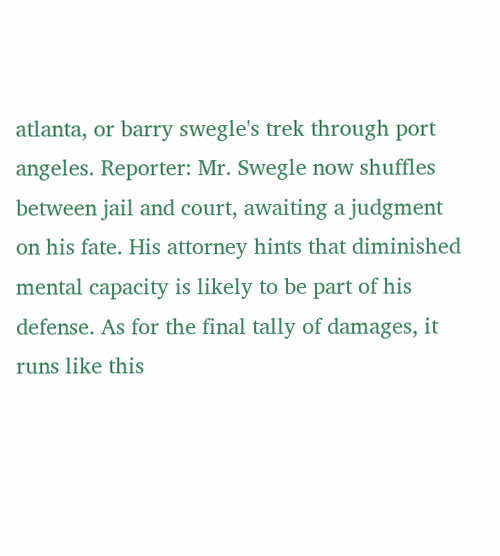atlanta, or barry swegle's trek through port angeles. Reporter: Mr. Swegle now shuffles between jail and court, awaiting a judgment on his fate. His attorney hints that diminished mental capacity is likely to be part of his defense. As for the final tally of damages, it runs like this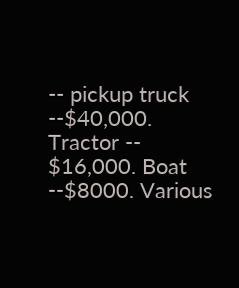-- pickup truck --$40,000. Tractor -- $16,000. Boat --$8000. Various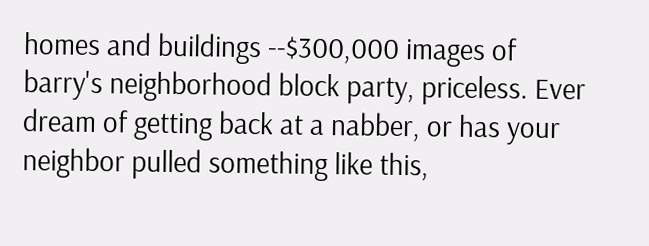homes and buildings --$300,000 images of barry's neighborhood block party, priceless. Ever dream of getting back at a nabber, or has your neighbor pulled something like this,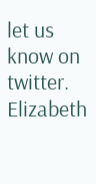let us know on twitter. Elizabeth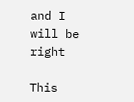and I will be right

This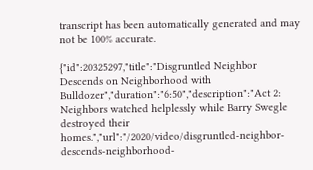transcript has been automatically generated and may not be 100% accurate.

{"id":20325297,"title":"Disgruntled Neighbor Descends on Neighborhood with Bulldozer","duration":"6:50","description":"Act 2: Neighbors watched helplessly while Barry Swegle destroyed their homes.","url":"/2020/video/disgruntled-neighbor-descends-neighborhood-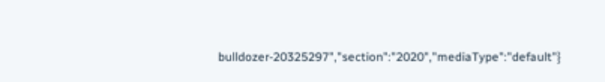bulldozer-20325297","section":"2020","mediaType":"default"}